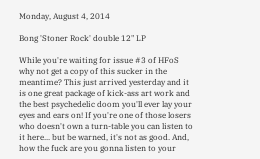Monday, August 4, 2014

Bong 'Stoner Rock' double 12" LP

While you're waiting for issue #3 of HFoS why not get a copy of this sucker in the meantime? This just arrived yesterday and it is one great package of kick-ass art work and the best psychedelic doom you'll ever lay your eyes and ears on! If you're one of those losers who doesn't own a turn-table you can listen to it here... but be warned, it's not as good. And, how the fuck are you gonna listen to your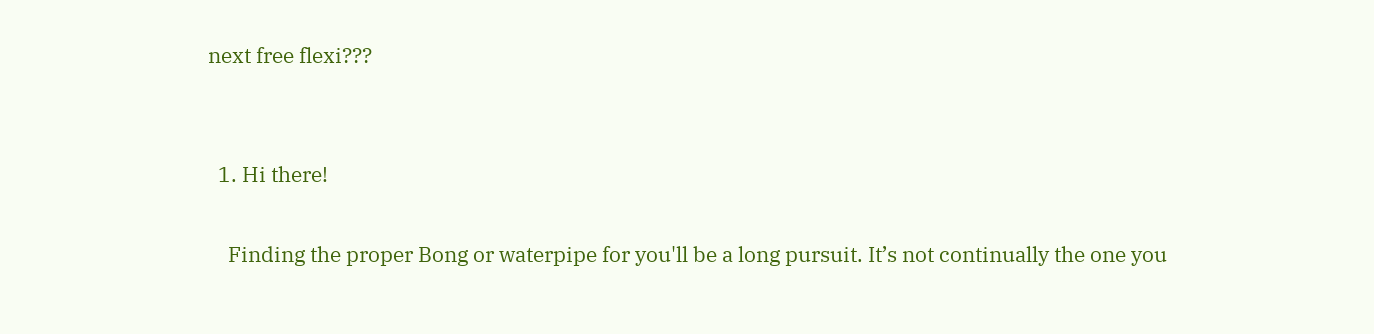next free flexi???


  1. Hi there!

    Finding the proper Bong or waterpipe for you'll be a long pursuit. It’s not continually the one you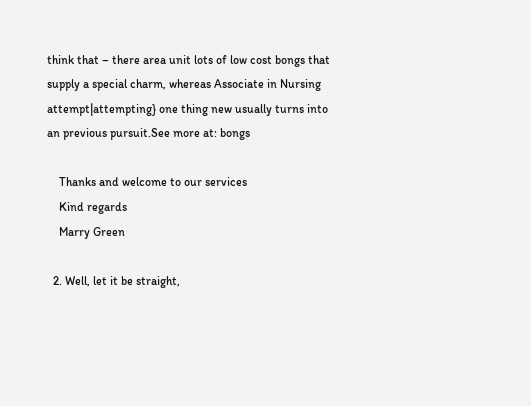think that – there area unit lots of low cost bongs that supply a special charm, whereas Associate in Nursing attempt|attempting} one thing new usually turns into an previous pursuit.See more at: bongs

    Thanks and welcome to our services
    Kind regards
    Marry Green

  2. Well, let it be straight,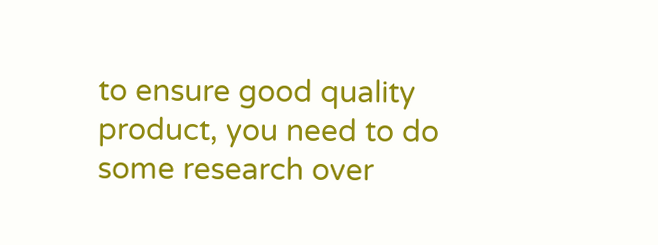to ensure good quality product, you need to do some research over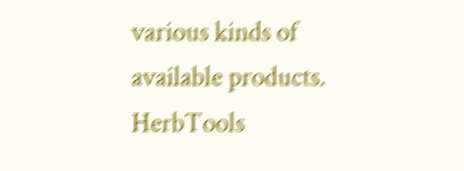various kinds of available products. HerbTools